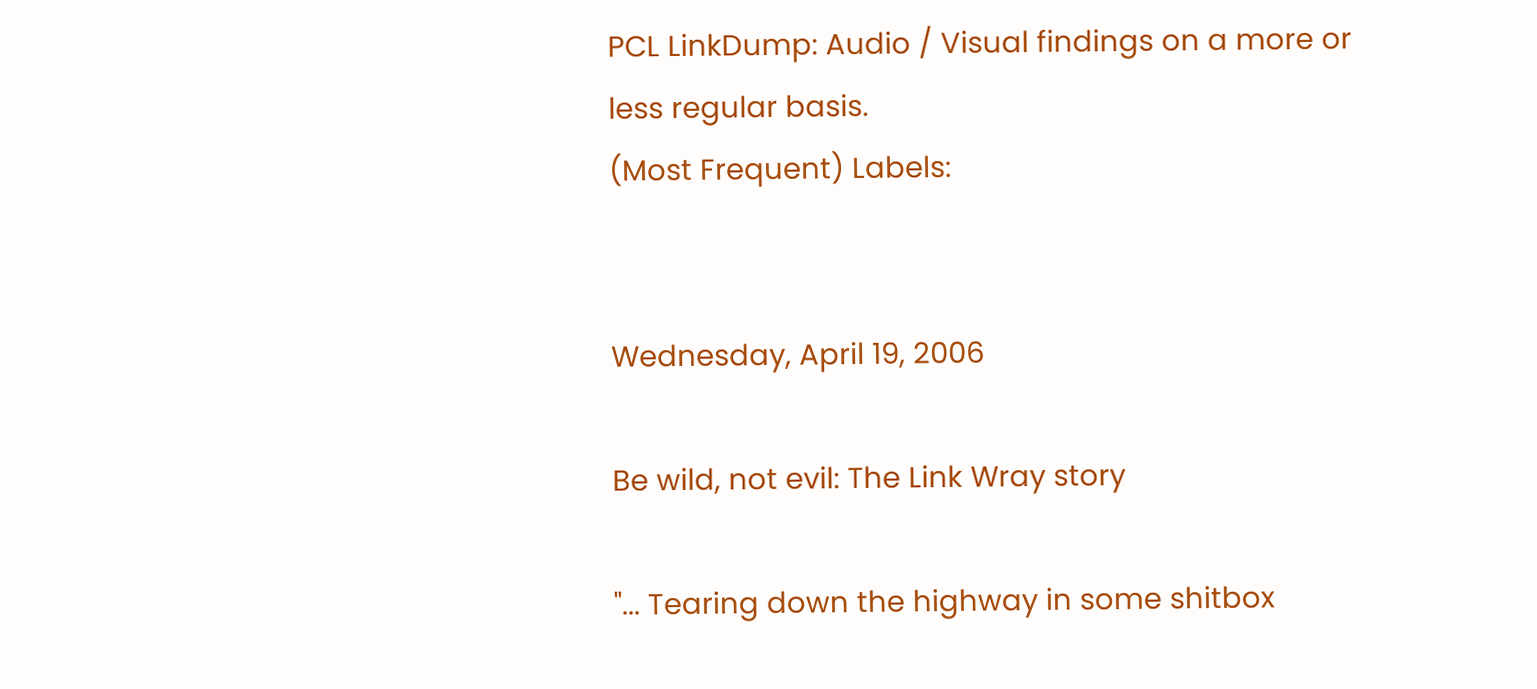PCL LinkDump: Audio / Visual findings on a more or less regular basis.
(Most Frequent) Labels:


Wednesday, April 19, 2006

Be wild, not evil: The Link Wray story

"... Tearing down the highway in some shitbox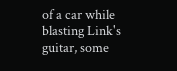of a car while blasting Link's guitar, some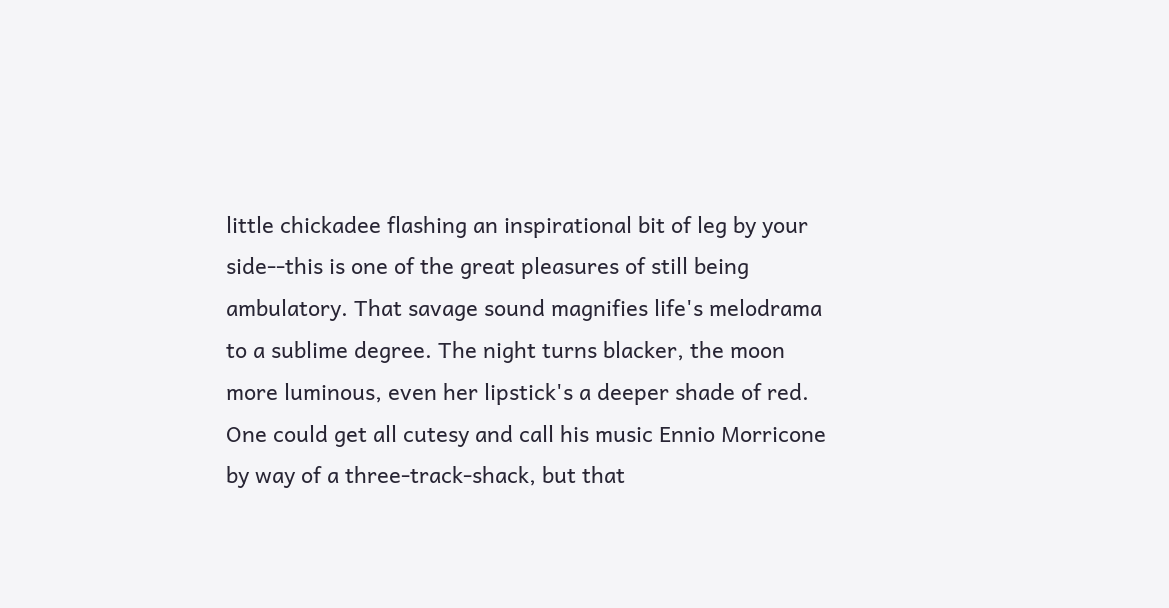little chickadee flashing an inspirational bit of leg by your side--this is one of the great pleasures of still being ambulatory. That savage sound magnifies life's melodrama to a sublime degree. The night turns blacker, the moon more luminous, even her lipstick's a deeper shade of red. One could get all cutesy and call his music Ennio Morricone by way of a three-track-shack, but that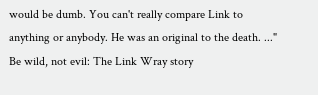would be dumb. You can't really compare Link to anything or anybody. He was an original to the death. ..."
Be wild, not evil: The Link Wray story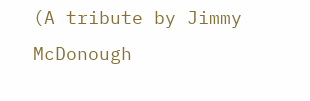(A tribute by Jimmy McDonough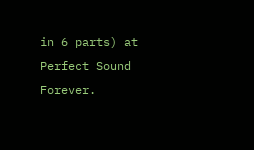in 6 parts) at Perfect Sound Forever.